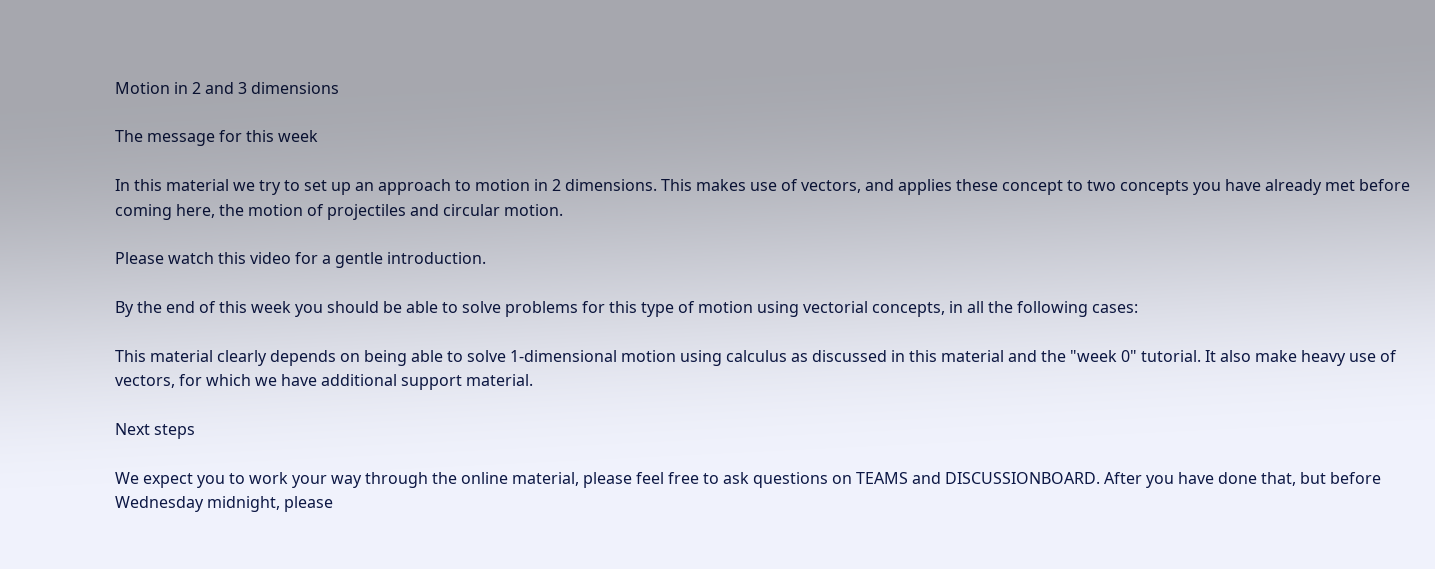Motion in 2 and 3 dimensions

The message for this week

In this material we try to set up an approach to motion in 2 dimensions. This makes use of vectors, and applies these concept to two concepts you have already met before coming here, the motion of projectiles and circular motion.

Please watch this video for a gentle introduction.

By the end of this week you should be able to solve problems for this type of motion using vectorial concepts, in all the following cases:

This material clearly depends on being able to solve 1-dimensional motion using calculus as discussed in this material and the "week 0" tutorial. It also make heavy use of vectors, for which we have additional support material.

Next steps

We expect you to work your way through the online material, please feel free to ask questions on TEAMS and DISCUSSIONBOARD. After you have done that, but before Wednesday midnight, please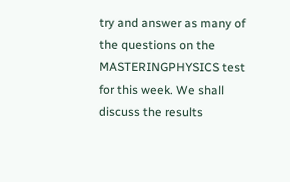try and answer as many of the questions on the MASTERINGPHYSICS test for this week. We shall discuss the results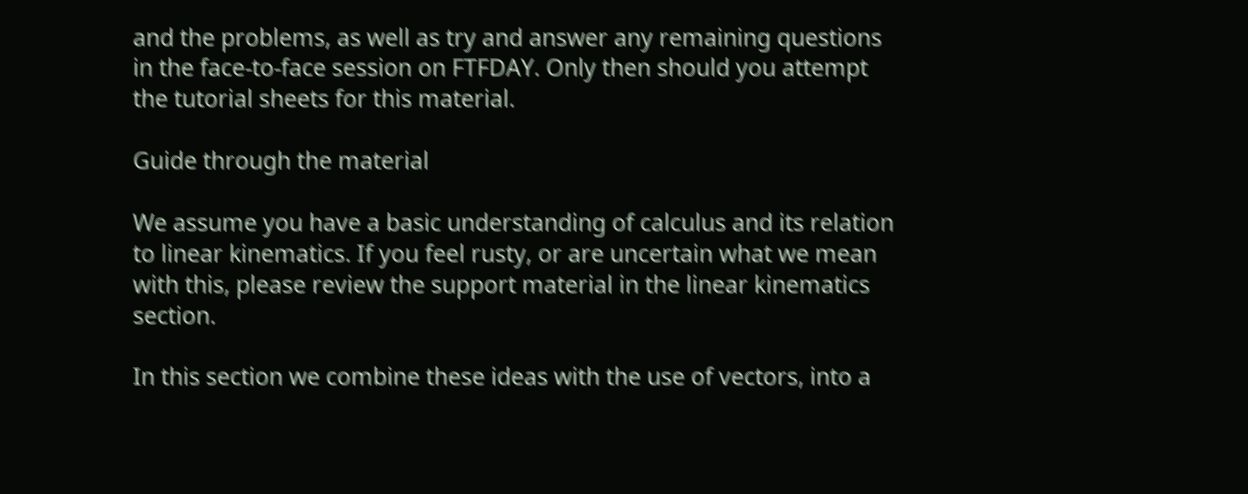and the problems, as well as try and answer any remaining questions in the face-to-face session on FTFDAY. Only then should you attempt the tutorial sheets for this material.

Guide through the material

We assume you have a basic understanding of calculus and its relation to linear kinematics. If you feel rusty, or are uncertain what we mean with this, please review the support material in the linear kinematics section.

In this section we combine these ideas with the use of vectors, into a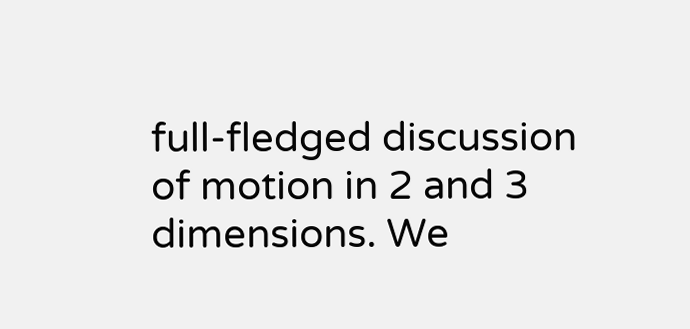full-fledged discussion of motion in 2 and 3 dimensions. We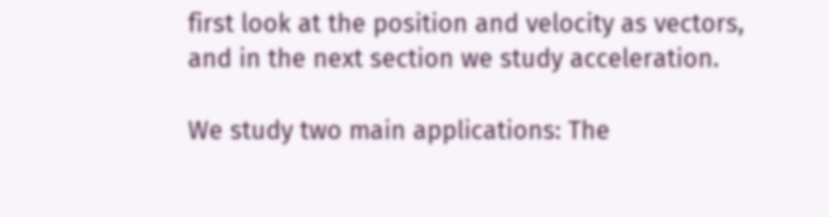first look at the position and velocity as vectors, and in the next section we study acceleration.

We study two main applications: The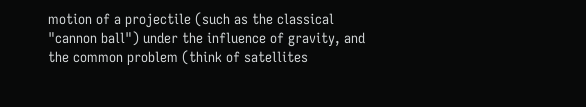motion of a projectile (such as the classical "cannon ball") under the influence of gravity, and the common problem (think of satellites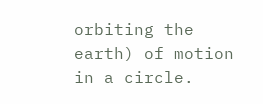orbiting the earth) of motion in a circle.